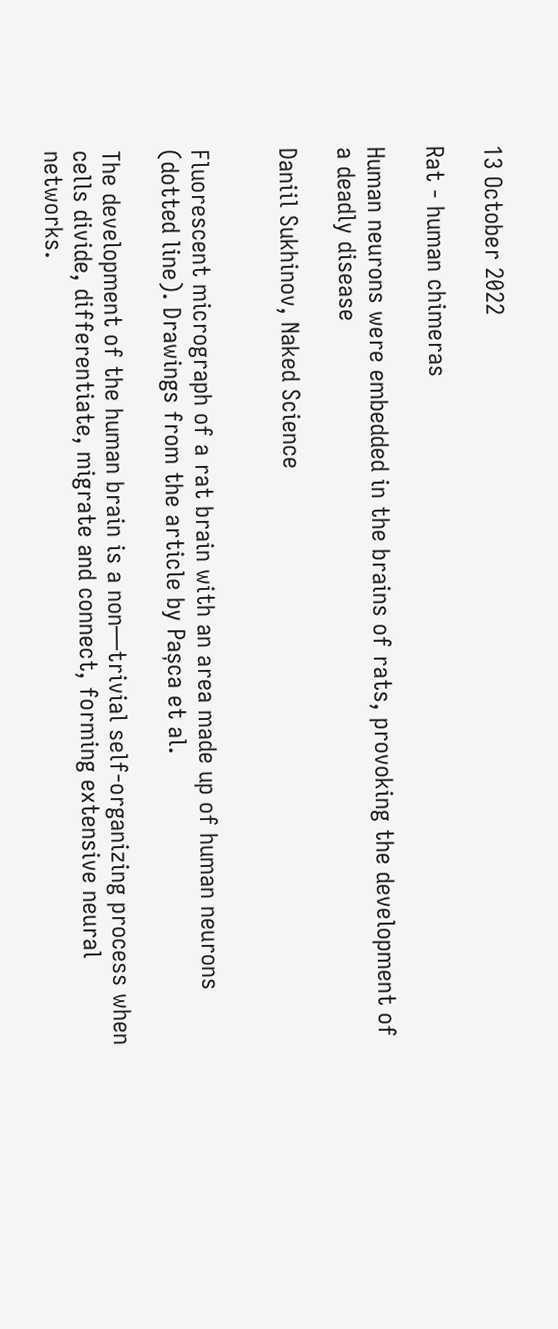13 October 2022

Rat - human chimeras

Human neurons were embedded in the brains of rats, provoking the development of a deadly disease

Daniil Sukhinov, Naked Science


Fluorescent micrograph of a rat brain with an area made up of human neurons (dotted line). Drawings from the article by Pașca et al.

The development of the human brain is a non—trivial self-organizing process when cells divide, differentiate, migrate and connect, forming extensive neural networks.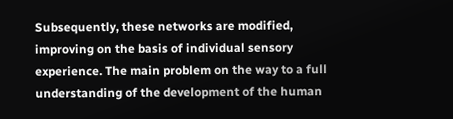Subsequently, these networks are modified, improving on the basis of individual sensory experience. The main problem on the way to a full understanding of the development of the human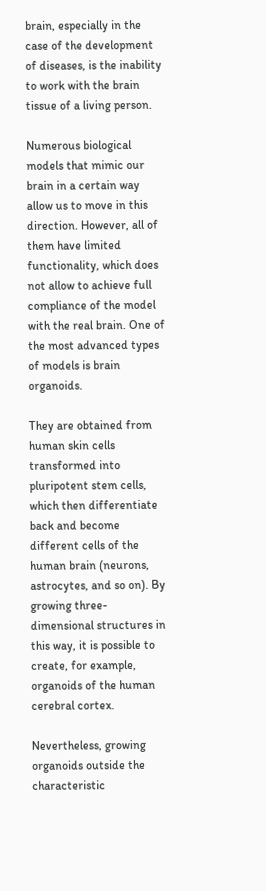brain, especially in the case of the development of diseases, is the inability to work with the brain tissue of a living person.

Numerous biological models that mimic our brain in a certain way allow us to move in this direction. However, all of them have limited functionality, which does not allow to achieve full compliance of the model with the real brain. One of the most advanced types of models is brain organoids.

They are obtained from human skin cells transformed into pluripotent stem cells, which then differentiate back and become different cells of the human brain (neurons, astrocytes, and so on). By growing three-dimensional structures in this way, it is possible to create, for example, organoids of the human cerebral cortex.

Nevertheless, growing organoids outside the characteristic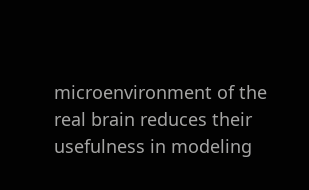microenvironment of the real brain reduces their usefulness in modeling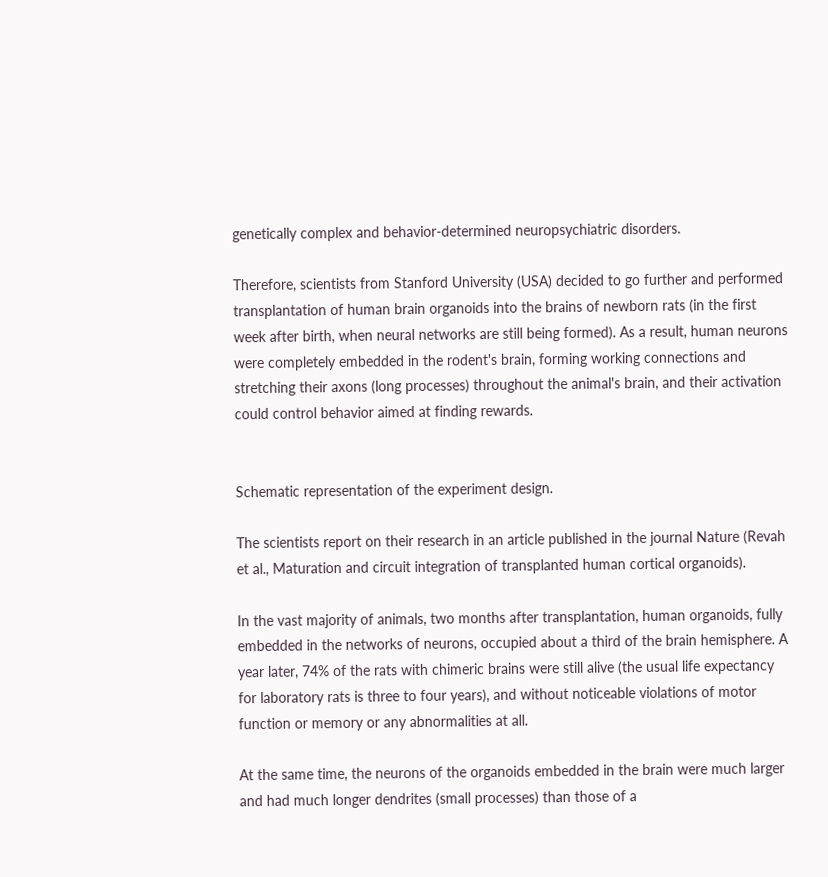genetically complex and behavior-determined neuropsychiatric disorders.

Therefore, scientists from Stanford University (USA) decided to go further and performed transplantation of human brain organoids into the brains of newborn rats (in the first week after birth, when neural networks are still being formed). As a result, human neurons were completely embedded in the rodent's brain, forming working connections and stretching their axons (long processes) throughout the animal's brain, and their activation could control behavior aimed at finding rewards.


Schematic representation of the experiment design.

The scientists report on their research in an article published in the journal Nature (Revah et al., Maturation and circuit integration of transplanted human cortical organoids).

In the vast majority of animals, two months after transplantation, human organoids, fully embedded in the networks of neurons, occupied about a third of the brain hemisphere. A year later, 74% of the rats with chimeric brains were still alive (the usual life expectancy for laboratory rats is three to four years), and without noticeable violations of motor function or memory or any abnormalities at all.

At the same time, the neurons of the organoids embedded in the brain were much larger and had much longer dendrites (small processes) than those of a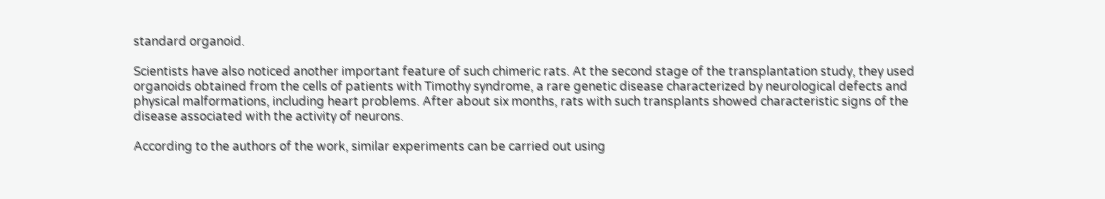standard organoid.

Scientists have also noticed another important feature of such chimeric rats. At the second stage of the transplantation study, they used organoids obtained from the cells of patients with Timothy syndrome, a rare genetic disease characterized by neurological defects and physical malformations, including heart problems. After about six months, rats with such transplants showed characteristic signs of the disease associated with the activity of neurons.

According to the authors of the work, similar experiments can be carried out using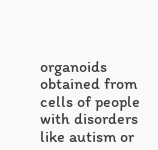organoids obtained from cells of people with disorders like autism or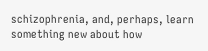schizophrenia, and, perhaps, learn something new about how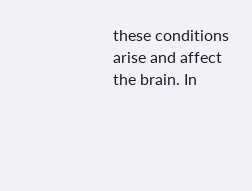these conditions arise and affect the brain. In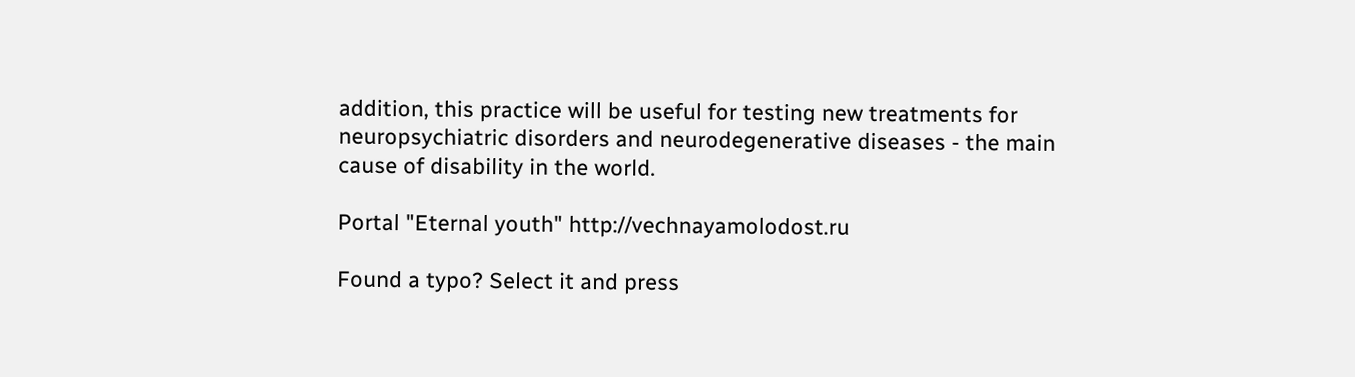addition, this practice will be useful for testing new treatments for neuropsychiatric disorders and neurodegenerative diseases - the main cause of disability in the world.

Portal "Eternal youth" http://vechnayamolodost.ru

Found a typo? Select it and press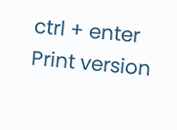ctrl + enter Print version